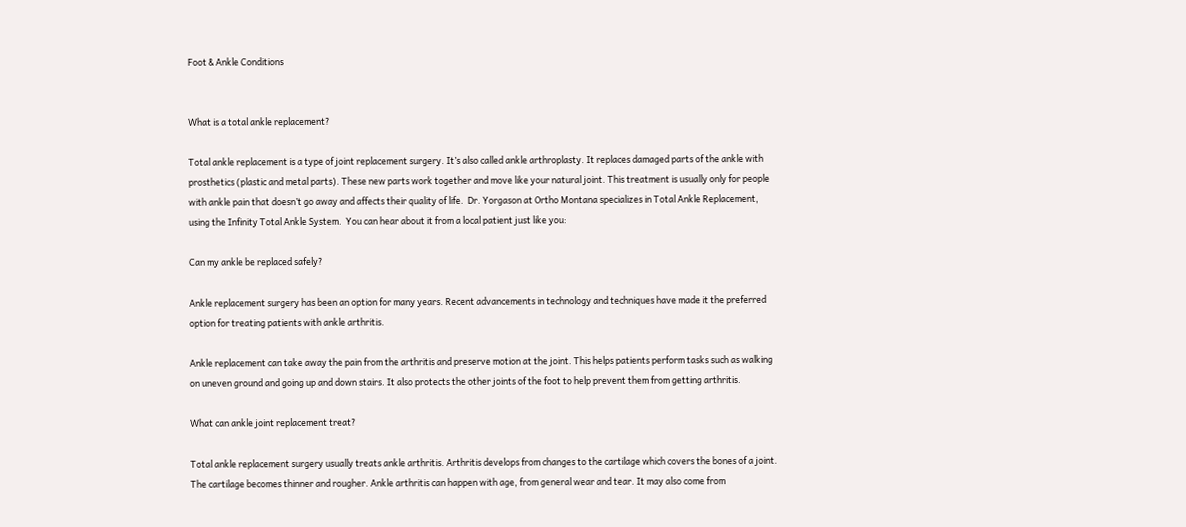Foot & Ankle Conditions


What is a total ankle replacement?

Total ankle replacement is a type of joint replacement surgery. It’s also called ankle arthroplasty. It replaces damaged parts of the ankle with prosthetics (plastic and metal parts). These new parts work together and move like your natural joint. This treatment is usually only for people with ankle pain that doesn’t go away and affects their quality of life.  Dr. Yorgason at Ortho Montana specializes in Total Ankle Replacement, using the Infinity Total Ankle System.  You can hear about it from a local patient just like you:

Can my ankle be replaced safely?

Ankle replacement surgery has been an option for many years. Recent advancements in technology and techniques have made it the preferred option for treating patients with ankle arthritis.

Ankle replacement can take away the pain from the arthritis and preserve motion at the joint. This helps patients perform tasks such as walking on uneven ground and going up and down stairs. It also protects the other joints of the foot to help prevent them from getting arthritis.

What can ankle joint replacement treat?

Total ankle replacement surgery usually treats ankle arthritis. Arthritis develops from changes to the cartilage which covers the bones of a joint. The cartilage becomes thinner and rougher. Ankle arthritis can happen with age, from general wear and tear. It may also come from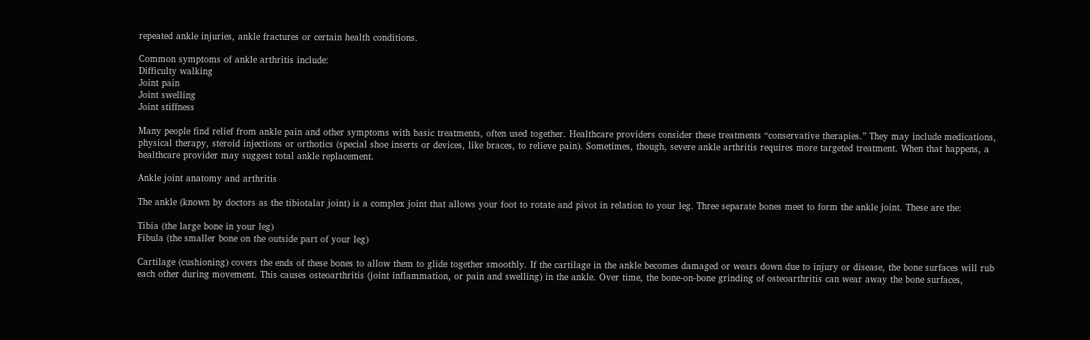repeated ankle injuries, ankle fractures or certain health conditions.

Common symptoms of ankle arthritis include:
Difficulty walking
Joint pain
Joint swelling
Joint stiffness

Many people find relief from ankle pain and other symptoms with basic treatments, often used together. Healthcare providers consider these treatments “conservative therapies.” They may include medications, physical therapy, steroid injections or orthotics (special shoe inserts or devices, like braces, to relieve pain). Sometimes, though, severe ankle arthritis requires more targeted treatment. When that happens, a healthcare provider may suggest total ankle replacement.

Ankle joint anatomy and arthritis

The ankle (known by doctors as the tibiotalar joint) is a complex joint that allows your foot to rotate and pivot in relation to your leg. Three separate bones meet to form the ankle joint. These are the:

Tibia (the large bone in your leg)
Fibula (the smaller bone on the outside part of your leg)

Cartilage (cushioning) covers the ends of these bones to allow them to glide together smoothly. If the cartilage in the ankle becomes damaged or wears down due to injury or disease, the bone surfaces will rub each other during movement. This causes osteoarthritis (joint inflammation, or pain and swelling) in the ankle. Over time, the bone-on-bone grinding of osteoarthritis can wear away the bone surfaces,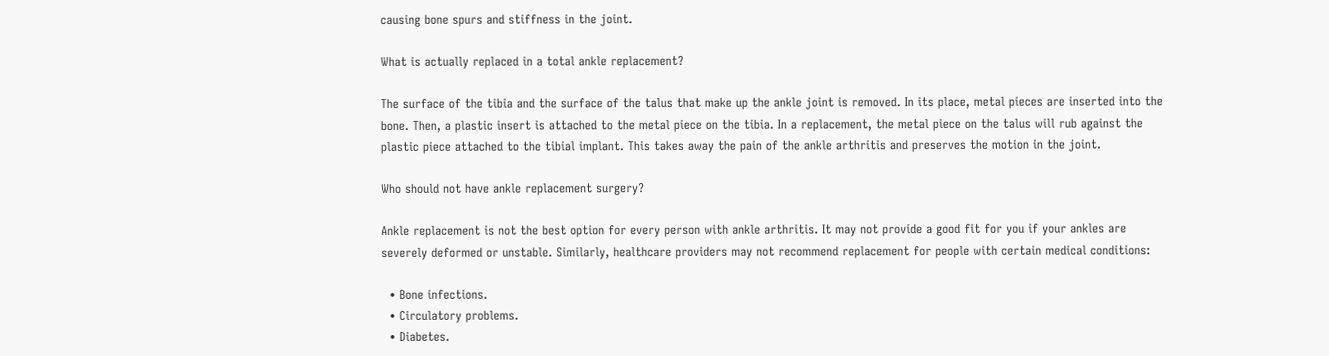causing bone spurs and stiffness in the joint.

What is actually replaced in a total ankle replacement?

The surface of the tibia and the surface of the talus that make up the ankle joint is removed. In its place, metal pieces are inserted into the bone. Then, a plastic insert is attached to the metal piece on the tibia. In a replacement, the metal piece on the talus will rub against the plastic piece attached to the tibial implant. This takes away the pain of the ankle arthritis and preserves the motion in the joint.

Who should not have ankle replacement surgery?

Ankle replacement is not the best option for every person with ankle arthritis. It may not provide a good fit for you if your ankles are severely deformed or unstable. Similarly, healthcare providers may not recommend replacement for people with certain medical conditions:

  • Bone infections.
  • Circulatory problems.
  • Diabetes.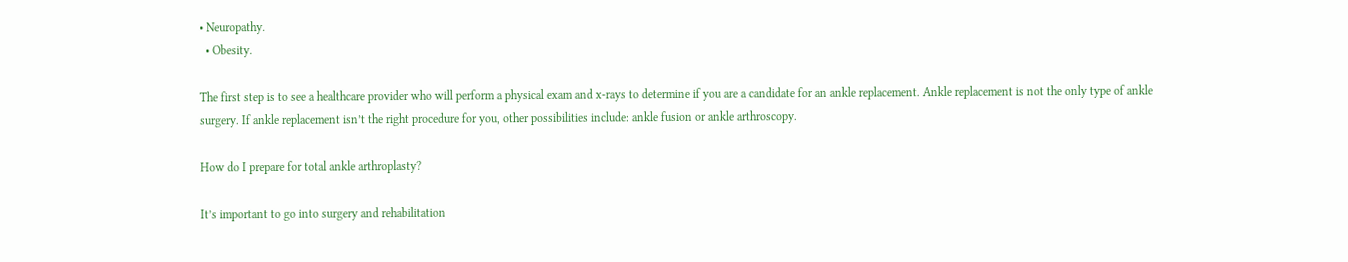• Neuropathy.
  • Obesity.

The first step is to see a healthcare provider who will perform a physical exam and x-rays to determine if you are a candidate for an ankle replacement. Ankle replacement is not the only type of ankle surgery. If ankle replacement isn’t the right procedure for you, other possibilities include: ankle fusion or ankle arthroscopy.

How do I prepare for total ankle arthroplasty?

It’s important to go into surgery and rehabilitation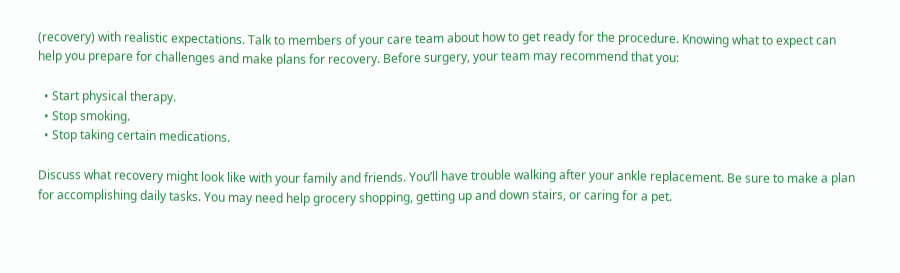(recovery) with realistic expectations. Talk to members of your care team about how to get ready for the procedure. Knowing what to expect can help you prepare for challenges and make plans for recovery. Before surgery, your team may recommend that you:

  • Start physical therapy.
  • Stop smoking.
  • Stop taking certain medications.

Discuss what recovery might look like with your family and friends. You’ll have trouble walking after your ankle replacement. Be sure to make a plan for accomplishing daily tasks. You may need help grocery shopping, getting up and down stairs, or caring for a pet.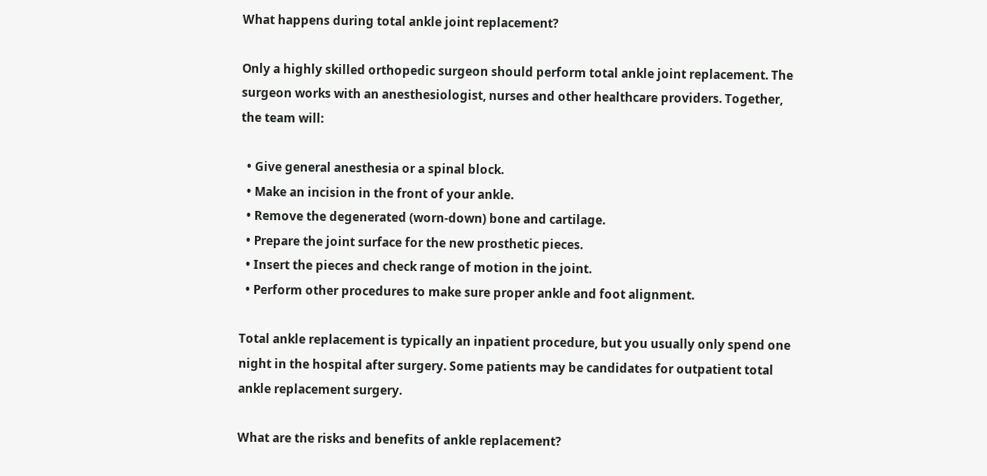What happens during total ankle joint replacement?

Only a highly skilled orthopedic surgeon should perform total ankle joint replacement. The surgeon works with an anesthesiologist, nurses and other healthcare providers. Together, the team will:

  • Give general anesthesia or a spinal block.
  • Make an incision in the front of your ankle.
  • Remove the degenerated (worn-down) bone and cartilage.
  • Prepare the joint surface for the new prosthetic pieces.
  • Insert the pieces and check range of motion in the joint.
  • Perform other procedures to make sure proper ankle and foot alignment.

Total ankle replacement is typically an inpatient procedure, but you usually only spend one night in the hospital after surgery. Some patients may be candidates for outpatient total ankle replacement surgery.

What are the risks and benefits of ankle replacement?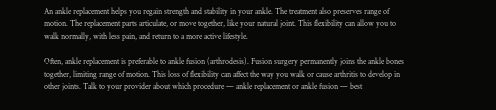An ankle replacement helps you regain strength and stability in your ankle. The treatment also preserves range of motion. The replacement parts articulate, or move together, like your natural joint. This flexibility can allow you to walk normally, with less pain, and return to a more active lifestyle.

Often, ankle replacement is preferable to ankle fusion (arthrodesis). Fusion surgery permanently joins the ankle bones together, limiting range of motion. This loss of flexibility can affect the way you walk or cause arthritis to develop in other joints. Talk to your provider about which procedure — ankle replacement or ankle fusion — best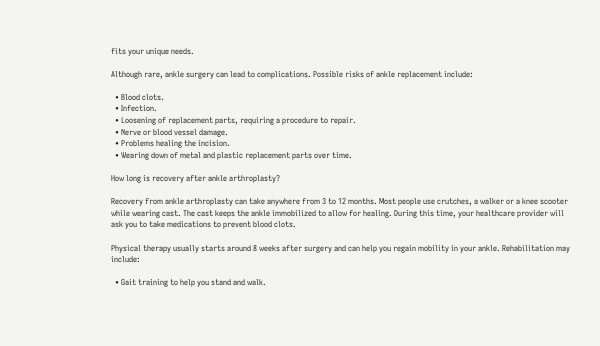fits your unique needs.

Although rare, ankle surgery can lead to complications. Possible risks of ankle replacement include:

  • Blood clots.
  • Infection.
  • Loosening of replacement parts, requiring a procedure to repair.
  • Nerve or blood vessel damage.
  • Problems healing the incision.
  • Wearing down of metal and plastic replacement parts over time.

How long is recovery after ankle arthroplasty?

Recovery from ankle arthroplasty can take anywhere from 3 to 12 months. Most people use crutches, a walker or a knee scooter while wearing cast. The cast keeps the ankle immobilized to allow for healing. During this time, your healthcare provider will ask you to take medications to prevent blood clots.

Physical therapy usually starts around 8 weeks after surgery and can help you regain mobility in your ankle. Rehabilitation may include:

  • Gait training to help you stand and walk.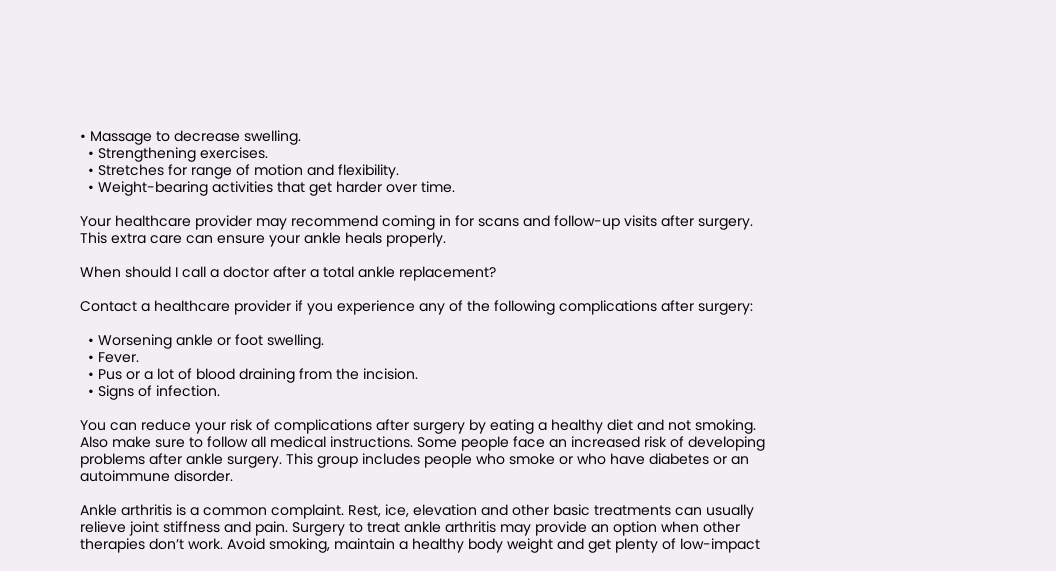• Massage to decrease swelling.
  • Strengthening exercises.
  • Stretches for range of motion and flexibility.
  • Weight-bearing activities that get harder over time.

Your healthcare provider may recommend coming in for scans and follow-up visits after surgery. This extra care can ensure your ankle heals properly.

When should I call a doctor after a total ankle replacement?

Contact a healthcare provider if you experience any of the following complications after surgery:

  • Worsening ankle or foot swelling.
  • Fever.
  • Pus or a lot of blood draining from the incision.
  • Signs of infection.

You can reduce your risk of complications after surgery by eating a healthy diet and not smoking. Also make sure to follow all medical instructions. Some people face an increased risk of developing problems after ankle surgery. This group includes people who smoke or who have diabetes or an autoimmune disorder.

Ankle arthritis is a common complaint. Rest, ice, elevation and other basic treatments can usually relieve joint stiffness and pain. Surgery to treat ankle arthritis may provide an option when other therapies don’t work. Avoid smoking, maintain a healthy body weight and get plenty of low-impact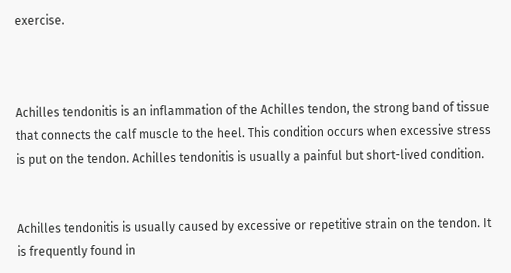exercise.



Achilles tendonitis is an inflammation of the Achilles tendon, the strong band of tissue that connects the calf muscle to the heel. This condition occurs when excessive stress is put on the tendon. Achilles tendonitis is usually a painful but short-lived condition.


Achilles tendonitis is usually caused by excessive or repetitive strain on the tendon. It is frequently found in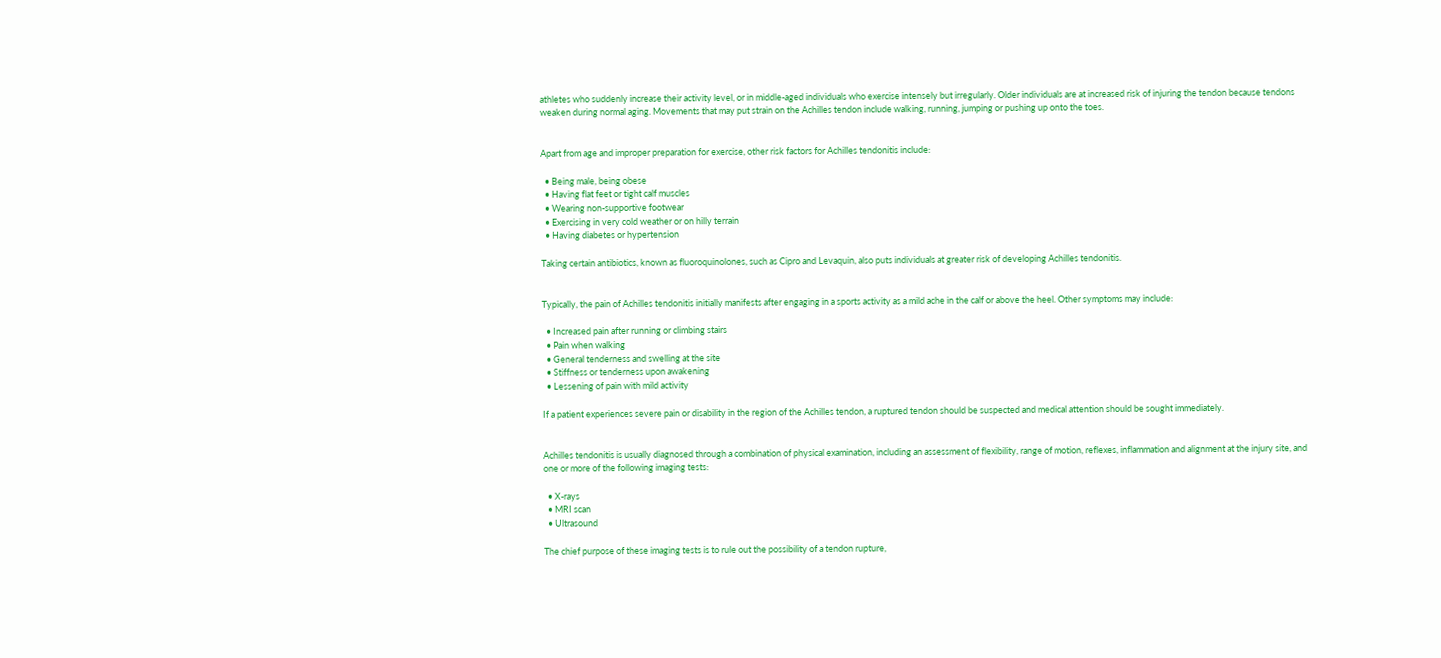athletes who suddenly increase their activity level, or in middle-aged individuals who exercise intensely but irregularly. Older individuals are at increased risk of injuring the tendon because tendons weaken during normal aging. Movements that may put strain on the Achilles tendon include walking, running, jumping or pushing up onto the toes.


Apart from age and improper preparation for exercise, other risk factors for Achilles tendonitis include:

  • Being male, being obese
  • Having flat feet or tight calf muscles
  • Wearing non-supportive footwear
  • Exercising in very cold weather or on hilly terrain
  • Having diabetes or hypertension

Taking certain antibiotics, known as fluoroquinolones, such as Cipro and Levaquin, also puts individuals at greater risk of developing Achilles tendonitis.


Typically, the pain of Achilles tendonitis initially manifests after engaging in a sports activity as a mild ache in the calf or above the heel. Other symptoms may include:

  • Increased pain after running or climbing stairs
  • Pain when walking
  • General tenderness and swelling at the site
  • Stiffness or tenderness upon awakening
  • Lessening of pain with mild activity

If a patient experiences severe pain or disability in the region of the Achilles tendon, a ruptured tendon should be suspected and medical attention should be sought immediately.


Achilles tendonitis is usually diagnosed through a combination of physical examination, including an assessment of flexibility, range of motion, reflexes, inflammation and alignment at the injury site, and one or more of the following imaging tests:

  • X-rays
  • MRI scan
  • Ultrasound

The chief purpose of these imaging tests is to rule out the possibility of a tendon rupture,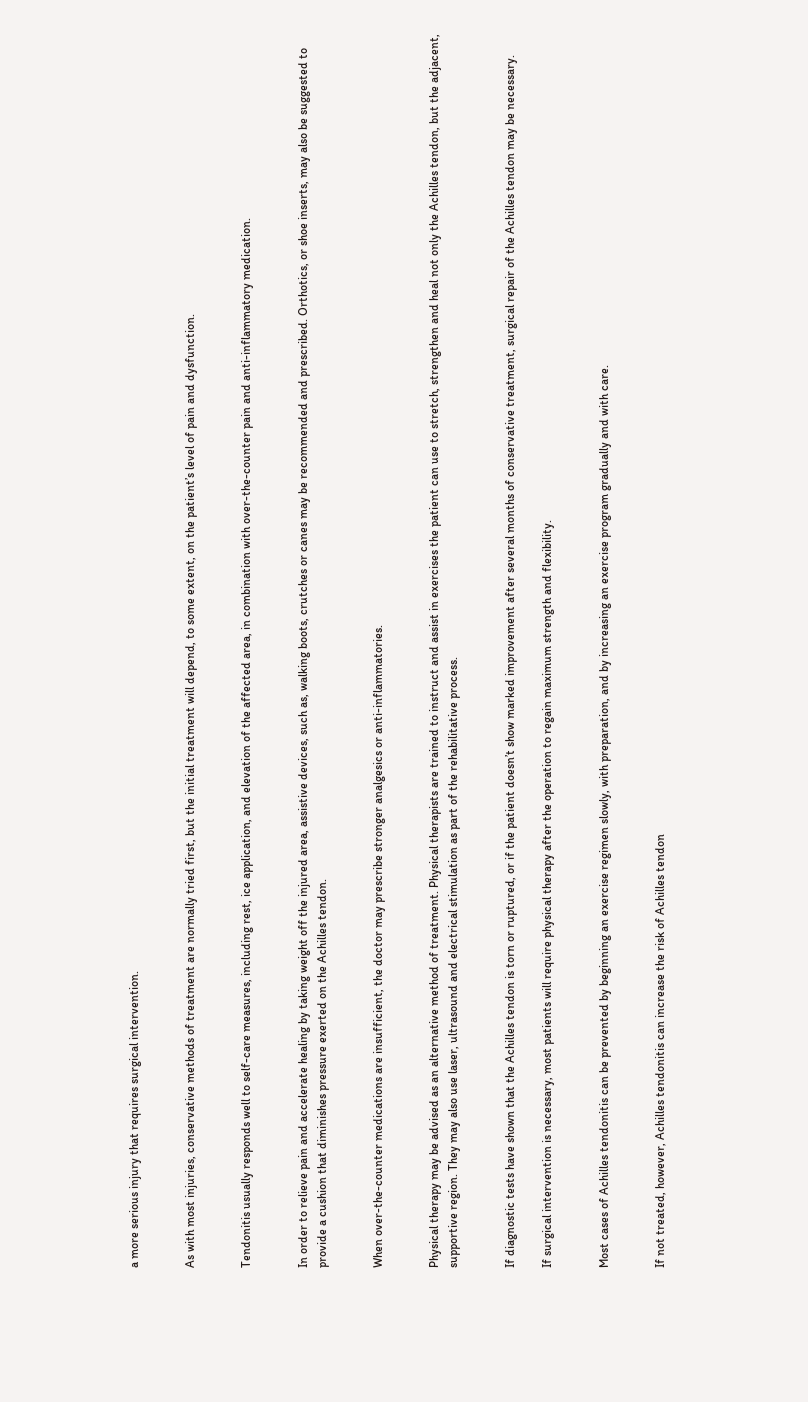a more serious injury that requires surgical intervention.


As with most injuries, conservative methods of treatment are normally tried first, but the initial treatment will depend, to some extent, on the patient’s level of pain and dysfunction.


Tendonitis usually responds well to self-care measures, including rest, ice application, and elevation of the affected area, in combination with over-the-counter pain and anti-inflammatory medication.


In order to relieve pain and accelerate healing by taking weight off the injured area, assistive devices, such as, walking boots, crutches or canes may be recommended and prescribed. Orthotics, or shoe inserts, may also be suggested to provide a cushion that diminishes pressure exerted on the Achilles tendon.


When over-the-counter medications are insufficient, the doctor may prescribe stronger analgesics or anti-inflammatories.


Physical therapy may be advised as an alternative method of treatment. Physical therapists are trained to instruct and assist in exercises the patient can use to stretch, strengthen and heal not only the Achilles tendon, but the adjacent, supportive region. They may also use laser, ultrasound and electrical stimulation as part of the rehabilitative process.


If diagnostic tests have shown that the Achilles tendon is torn or ruptured, or if the patient doesn’t show marked improvement after several months of conservative treatment, surgical repair of the Achilles tendon may be necessary.

If surgical intervention is necessary, most patients will require physical therapy after the operation to regain maximum strength and flexibility.


Most cases of Achilles tendonitis can be prevented by beginning an exercise regimen slowly, with preparation, and by increasing an exercise program gradually and with care.


If not treated, however, Achilles tendonitis can increase the risk of Achilles tendon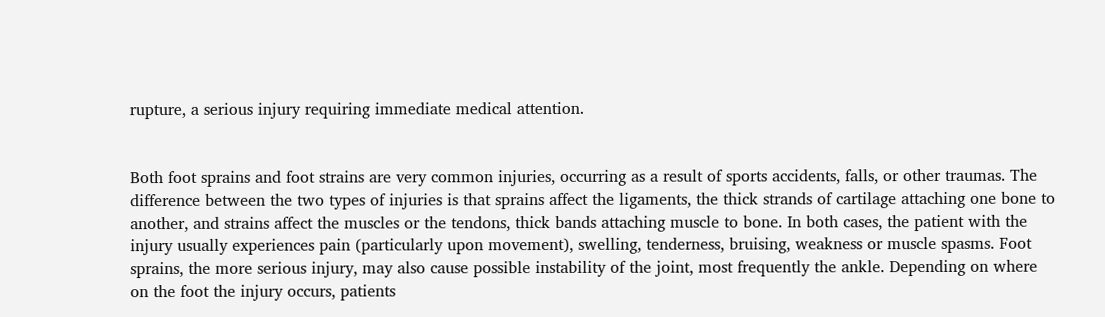rupture, a serious injury requiring immediate medical attention.


Both foot sprains and foot strains are very common injuries, occurring as a result of sports accidents, falls, or other traumas. The difference between the two types of injuries is that sprains affect the ligaments, the thick strands of cartilage attaching one bone to another, and strains affect the muscles or the tendons, thick bands attaching muscle to bone. In both cases, the patient with the injury usually experiences pain (particularly upon movement), swelling, tenderness, bruising, weakness or muscle spasms. Foot sprains, the more serious injury, may also cause possible instability of the joint, most frequently the ankle. Depending on where on the foot the injury occurs, patients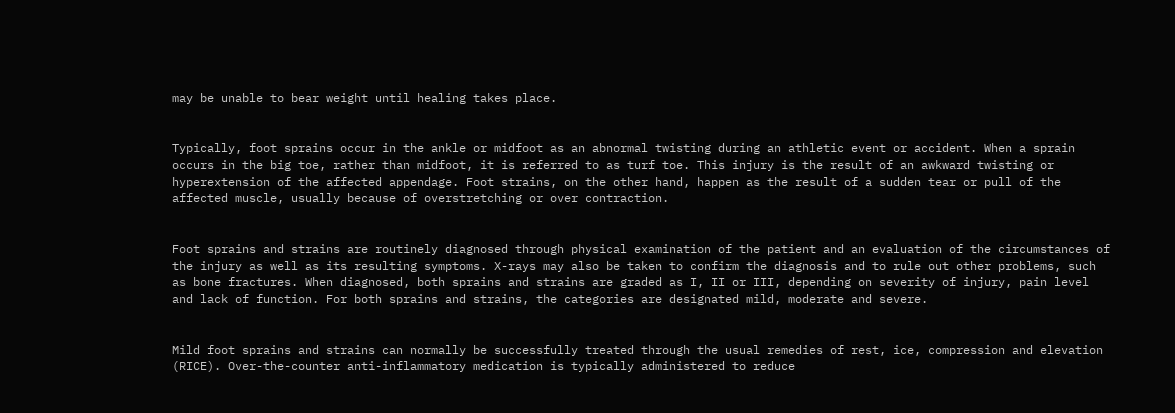may be unable to bear weight until healing takes place.


Typically, foot sprains occur in the ankle or midfoot as an abnormal twisting during an athletic event or accident. When a sprain occurs in the big toe, rather than midfoot, it is referred to as turf toe. This injury is the result of an awkward twisting or hyperextension of the affected appendage. Foot strains, on the other hand, happen as the result of a sudden tear or pull of the affected muscle, usually because of overstretching or over contraction.


Foot sprains and strains are routinely diagnosed through physical examination of the patient and an evaluation of the circumstances of the injury as well as its resulting symptoms. X-rays may also be taken to confirm the diagnosis and to rule out other problems, such as bone fractures. When diagnosed, both sprains and strains are graded as I, II or III, depending on severity of injury, pain level and lack of function. For both sprains and strains, the categories are designated mild, moderate and severe.


Mild foot sprains and strains can normally be successfully treated through the usual remedies of rest, ice, compression and elevation (RICE). Over-the-counter anti-inflammatory medication is typically administered to reduce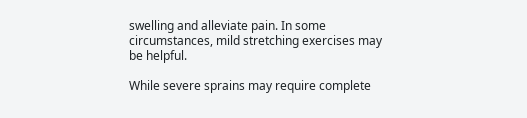swelling and alleviate pain. In some circumstances, mild stretching exercises may be helpful.

While severe sprains may require complete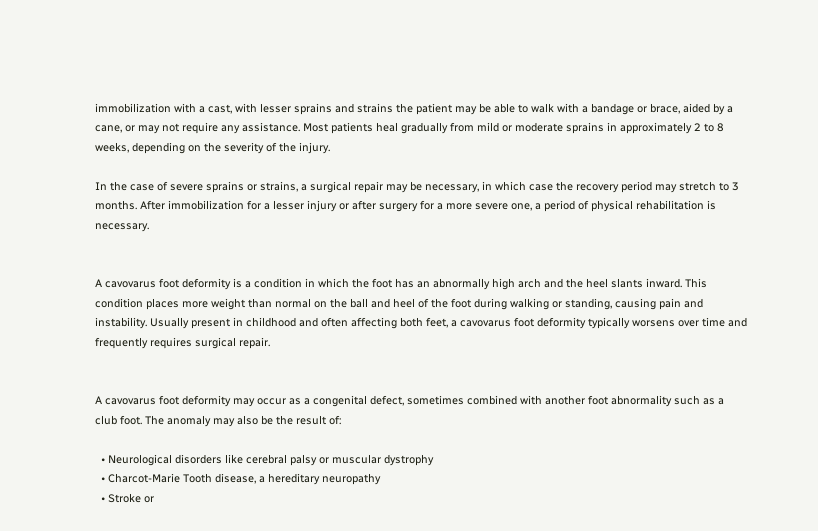immobilization with a cast, with lesser sprains and strains the patient may be able to walk with a bandage or brace, aided by a cane, or may not require any assistance. Most patients heal gradually from mild or moderate sprains in approximately 2 to 8 weeks, depending on the severity of the injury.

In the case of severe sprains or strains, a surgical repair may be necessary, in which case the recovery period may stretch to 3 months. After immobilization for a lesser injury or after surgery for a more severe one, a period of physical rehabilitation is necessary.


A cavovarus foot deformity is a condition in which the foot has an abnormally high arch and the heel slants inward. This condition places more weight than normal on the ball and heel of the foot during walking or standing, causing pain and instability. Usually present in childhood and often affecting both feet, a cavovarus foot deformity typically worsens over time and frequently requires surgical repair.


A cavovarus foot deformity may occur as a congenital defect, sometimes combined with another foot abnormality such as a club foot. The anomaly may also be the result of:

  • Neurological disorders like cerebral palsy or muscular dystrophy
  • Charcot-Marie Tooth disease, a hereditary neuropathy
  • Stroke or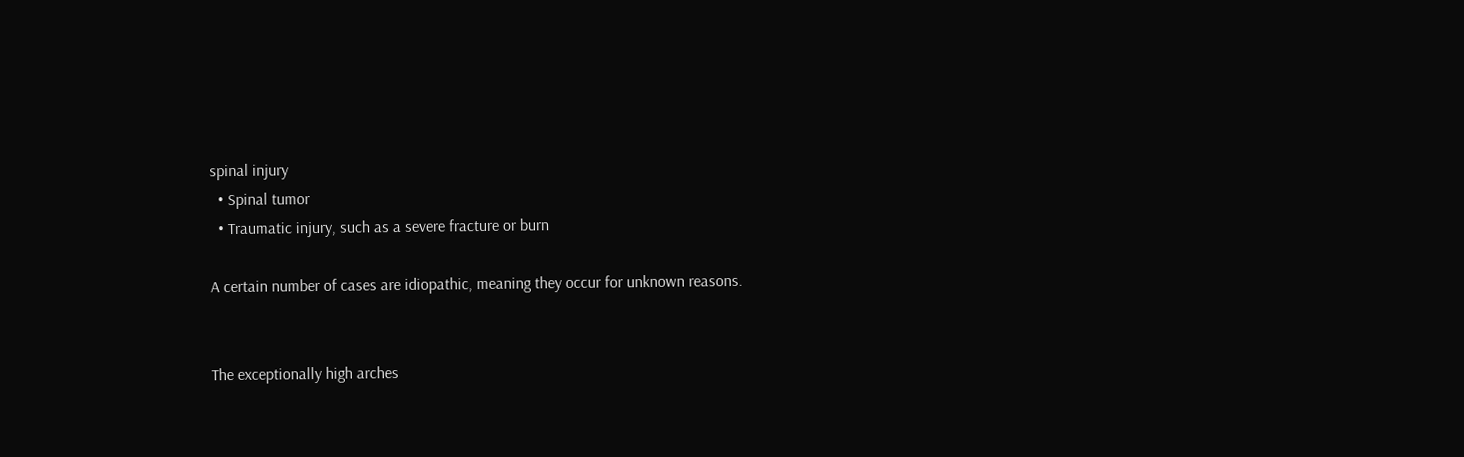spinal injury
  • Spinal tumor
  • Traumatic injury, such as a severe fracture or burn

A certain number of cases are idiopathic, meaning they occur for unknown reasons.


The exceptionally high arches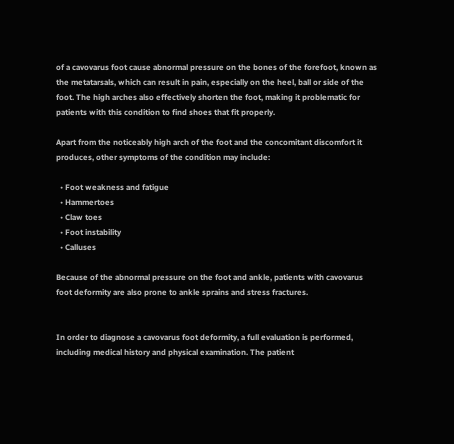of a cavovarus foot cause abnormal pressure on the bones of the forefoot, known as the metatarsals, which can result in pain, especially on the heel, ball or side of the foot. The high arches also effectively shorten the foot, making it problematic for patients with this condition to find shoes that fit properly.

Apart from the noticeably high arch of the foot and the concomitant discomfort it produces, other symptoms of the condition may include:

  • Foot weakness and fatigue
  • Hammertoes
  • Claw toes
  • Foot instability
  • Calluses

Because of the abnormal pressure on the foot and ankle, patients with cavovarus foot deformity are also prone to ankle sprains and stress fractures.


In order to diagnose a cavovarus foot deformity, a full evaluation is performed, including medical history and physical examination. The patient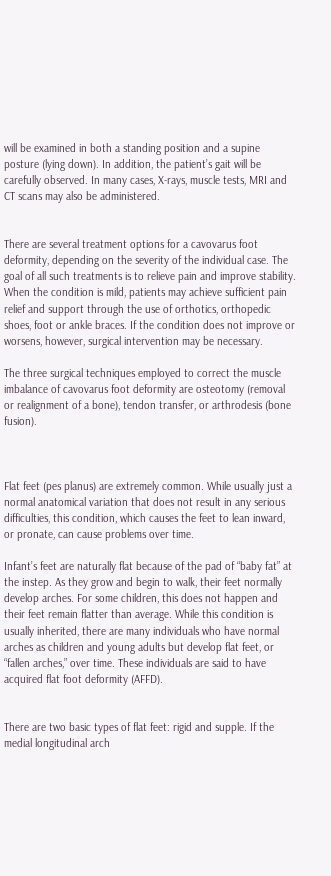will be examined in both a standing position and a supine posture (lying down). In addition, the patient’s gait will be carefully observed. In many cases, X-rays, muscle tests, MRI and CT scans may also be administered.


There are several treatment options for a cavovarus foot deformity, depending on the severity of the individual case. The goal of all such treatments is to relieve pain and improve stability. When the condition is mild, patients may achieve sufficient pain relief and support through the use of orthotics, orthopedic shoes, foot or ankle braces. If the condition does not improve or worsens, however, surgical intervention may be necessary.

The three surgical techniques employed to correct the muscle imbalance of cavovarus foot deformity are osteotomy (removal or realignment of a bone), tendon transfer, or arthrodesis (bone fusion).



Flat feet (pes planus) are extremely common. While usually just a normal anatomical variation that does not result in any serious difficulties, this condition, which causes the feet to lean inward, or pronate, can cause problems over time.

Infant’s feet are naturally flat because of the pad of “baby fat” at the instep. As they grow and begin to walk, their feet normally develop arches. For some children, this does not happen and their feet remain flatter than average. While this condition is usually inherited, there are many individuals who have normal arches as children and young adults but develop flat feet, or “fallen arches,” over time. These individuals are said to have acquired flat foot deformity (AFFD).


There are two basic types of flat feet: rigid and supple. If the medial longitudinal arch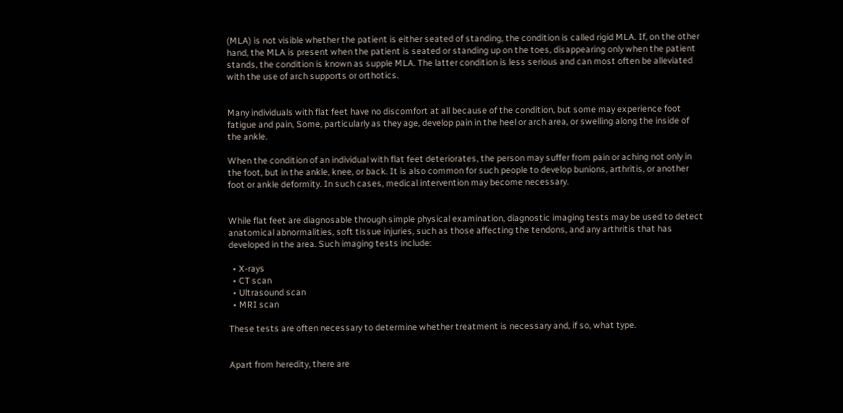(MLA) is not visible whether the patient is either seated of standing, the condition is called rigid MLA. If, on the other hand, the MLA is present when the patient is seated or standing up on the toes, disappearing only when the patient stands, the condition is known as supple MLA. The latter condition is less serious and can most often be alleviated with the use of arch supports or orthotics.


Many individuals with flat feet have no discomfort at all because of the condition, but some may experience foot fatigue and pain, Some, particularly as they age, develop pain in the heel or arch area, or swelling along the inside of the ankle.

When the condition of an individual with flat feet deteriorates, the person may suffer from pain or aching not only in the foot, but in the ankle, knee, or back. It is also common for such people to develop bunions, arthritis, or another foot or ankle deformity. In such cases, medical intervention may become necessary.


While flat feet are diagnosable through simple physical examination, diagnostic imaging tests may be used to detect anatomical abnormalities, soft tissue injuries, such as those affecting the tendons, and any arthritis that has developed in the area. Such imaging tests include:

  • X-rays
  • CT scan
  • Ultrasound scan
  • MRI scan

These tests are often necessary to determine whether treatment is necessary and, if so, what type.


Apart from heredity, there are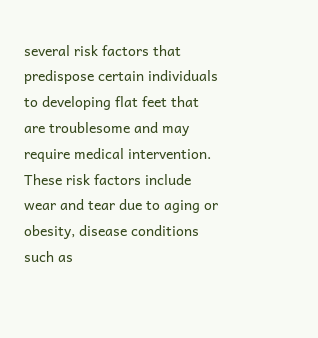several risk factors that predispose certain individuals to developing flat feet that are troublesome and may require medical intervention. These risk factors include wear and tear due to aging or obesity, disease conditions such as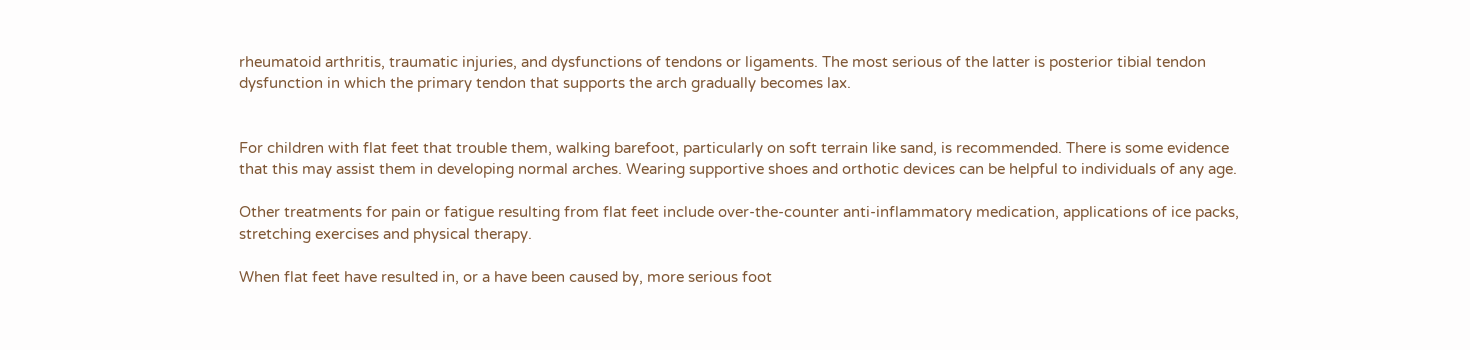rheumatoid arthritis, traumatic injuries, and dysfunctions of tendons or ligaments. The most serious of the latter is posterior tibial tendon dysfunction in which the primary tendon that supports the arch gradually becomes lax.


For children with flat feet that trouble them, walking barefoot, particularly on soft terrain like sand, is recommended. There is some evidence that this may assist them in developing normal arches. Wearing supportive shoes and orthotic devices can be helpful to individuals of any age.

Other treatments for pain or fatigue resulting from flat feet include over-the-counter anti-inflammatory medication, applications of ice packs, stretching exercises and physical therapy.

When flat feet have resulted in, or a have been caused by, more serious foot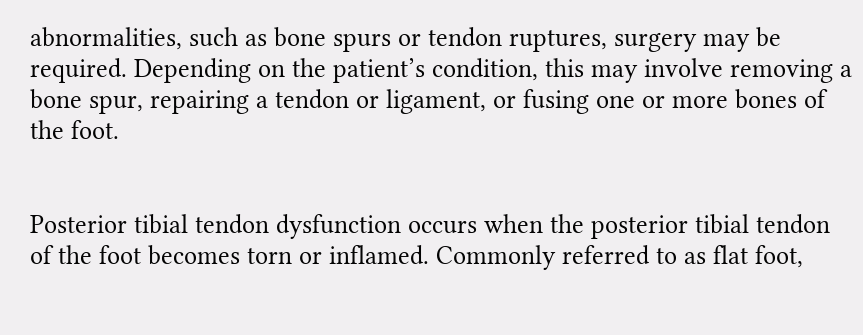abnormalities, such as bone spurs or tendon ruptures, surgery may be required. Depending on the patient’s condition, this may involve removing a bone spur, repairing a tendon or ligament, or fusing one or more bones of the foot.


Posterior tibial tendon dysfunction occurs when the posterior tibial tendon of the foot becomes torn or inflamed. Commonly referred to as flat foot,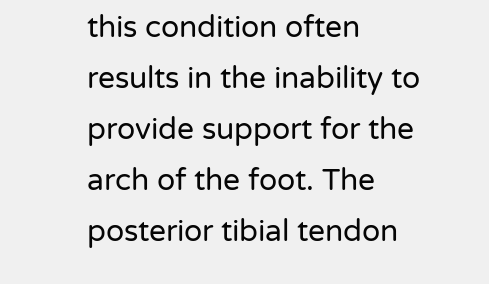this condition often results in the inability to provide support for the arch of the foot. The posterior tibial tendon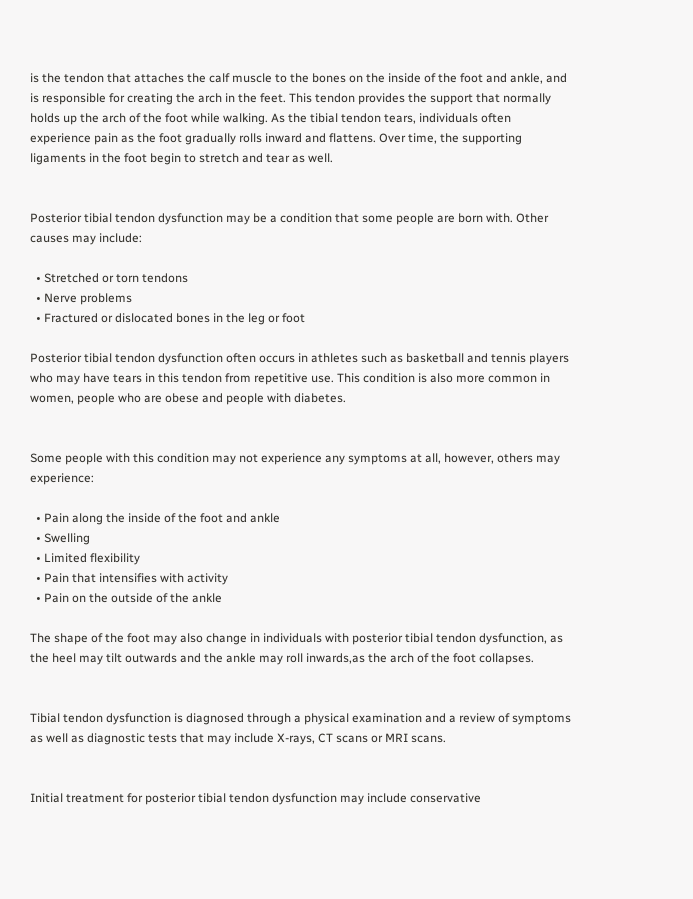is the tendon that attaches the calf muscle to the bones on the inside of the foot and ankle, and is responsible for creating the arch in the feet. This tendon provides the support that normally holds up the arch of the foot while walking. As the tibial tendon tears, individuals often experience pain as the foot gradually rolls inward and flattens. Over time, the supporting ligaments in the foot begin to stretch and tear as well.


Posterior tibial tendon dysfunction may be a condition that some people are born with. Other causes may include:

  • Stretched or torn tendons
  • Nerve problems
  • Fractured or dislocated bones in the leg or foot

Posterior tibial tendon dysfunction often occurs in athletes such as basketball and tennis players who may have tears in this tendon from repetitive use. This condition is also more common in women, people who are obese and people with diabetes.


Some people with this condition may not experience any symptoms at all, however, others may experience:

  • Pain along the inside of the foot and ankle
  • Swelling
  • Limited flexibility
  • Pain that intensifies with activity
  • Pain on the outside of the ankle

The shape of the foot may also change in individuals with posterior tibial tendon dysfunction, as the heel may tilt outwards and the ankle may roll inwards,as the arch of the foot collapses.


Tibial tendon dysfunction is diagnosed through a physical examination and a review of symptoms as well as diagnostic tests that may include X-rays, CT scans or MRI scans.


Initial treatment for posterior tibial tendon dysfunction may include conservative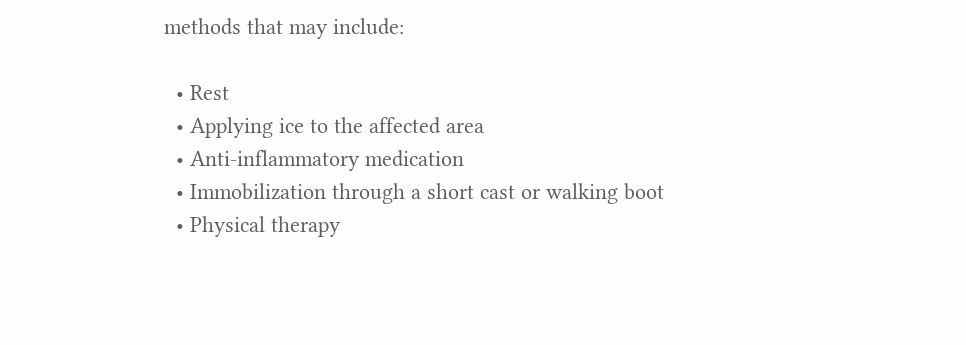methods that may include:

  • Rest
  • Applying ice to the affected area
  • Anti-inflammatory medication
  • Immobilization through a short cast or walking boot
  • Physical therapy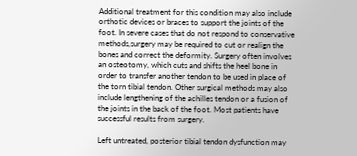Additional treatment for this condition may also include orthotic devices or braces to support the joints of the foot. In severe cases that do not respond to conservative methods,surgery may be required to cut or realign the bones and correct the deformity. Surgery often involves an osteotomy, which cuts and shifts the heel bone in order to transfer another tendon to be used in place of the torn tibial tendon. Other surgical methods may also include lengthening of the achilles tendon or a fusion of the joints in the back of the foot. Most patients have successful results from surgery.

Left untreated, posterior tibial tendon dysfunction may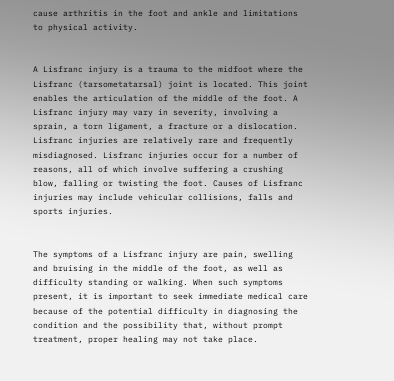cause arthritis in the foot and ankle and limitations to physical activity.


A Lisfranc injury is a trauma to the midfoot where the Lisfranc (tarsometatarsal) joint is located. This joint enables the articulation of the middle of the foot. A Lisfranc injury may vary in severity, involving a sprain, a torn ligament, a fracture or a dislocation. Lisfranc injuries are relatively rare and frequently misdiagnosed. Lisfranc injuries occur for a number of reasons, all of which involve suffering a crushing blow, falling or twisting the foot. Causes of Lisfranc injuries may include vehicular collisions, falls and sports injuries.


The symptoms of a Lisfranc injury are pain, swelling and bruising in the middle of the foot, as well as difficulty standing or walking. When such symptoms present, it is important to seek immediate medical care because of the potential difficulty in diagnosing the condition and the possibility that, without prompt treatment, proper healing may not take place.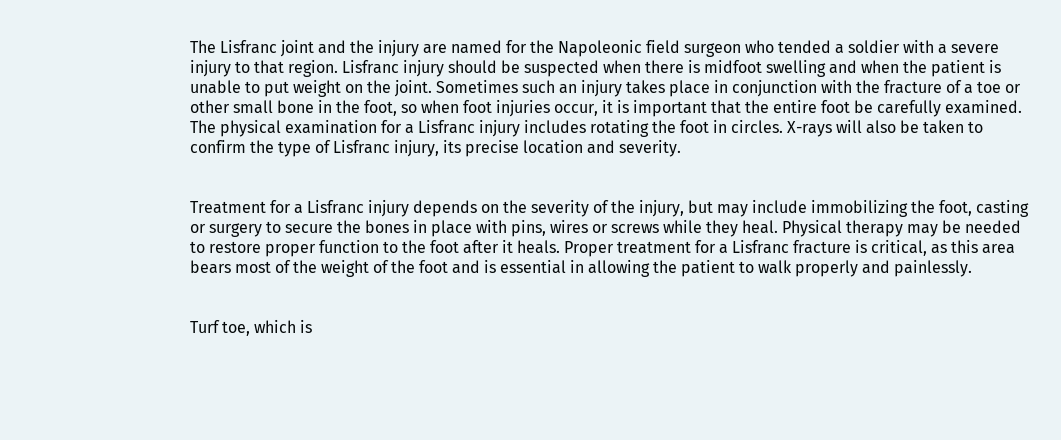The Lisfranc joint and the injury are named for the Napoleonic field surgeon who tended a soldier with a severe injury to that region. Lisfranc injury should be suspected when there is midfoot swelling and when the patient is unable to put weight on the joint. Sometimes such an injury takes place in conjunction with the fracture of a toe or other small bone in the foot, so when foot injuries occur, it is important that the entire foot be carefully examined. The physical examination for a Lisfranc injury includes rotating the foot in circles. X-rays will also be taken to confirm the type of Lisfranc injury, its precise location and severity.


Treatment for a Lisfranc injury depends on the severity of the injury, but may include immobilizing the foot, casting or surgery to secure the bones in place with pins, wires or screws while they heal. Physical therapy may be needed to restore proper function to the foot after it heals. Proper treatment for a Lisfranc fracture is critical, as this area bears most of the weight of the foot and is essential in allowing the patient to walk properly and painlessly.


Turf toe, which is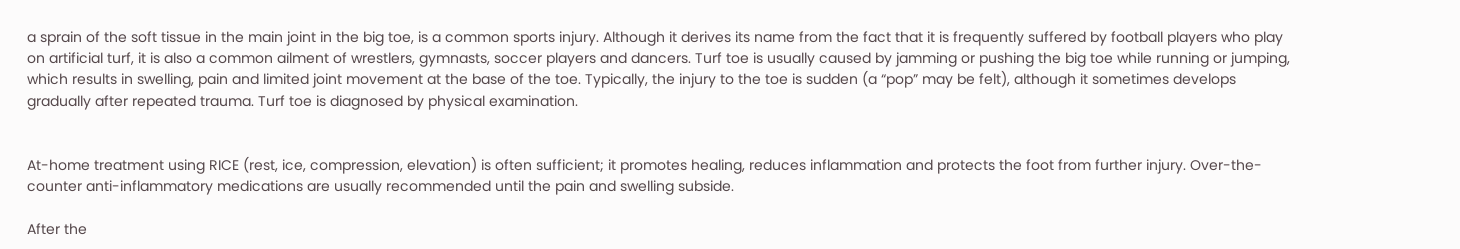a sprain of the soft tissue in the main joint in the big toe, is a common sports injury. Although it derives its name from the fact that it is frequently suffered by football players who play on artificial turf, it is also a common ailment of wrestlers, gymnasts, soccer players and dancers. Turf toe is usually caused by jamming or pushing the big toe while running or jumping, which results in swelling, pain and limited joint movement at the base of the toe. Typically, the injury to the toe is sudden (a “pop” may be felt), although it sometimes develops gradually after repeated trauma. Turf toe is diagnosed by physical examination.


At-home treatment using RICE (rest, ice, compression, elevation) is often sufficient; it promotes healing, reduces inflammation and protects the foot from further injury. Over-the-counter anti-inflammatory medications are usually recommended until the pain and swelling subside.

After the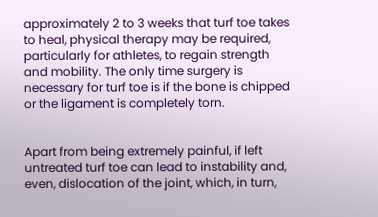approximately 2 to 3 weeks that turf toe takes to heal, physical therapy may be required, particularly for athletes, to regain strength and mobility. The only time surgery is necessary for turf toe is if the bone is chipped or the ligament is completely torn.


Apart from being extremely painful, if left untreated turf toe can lead to instability and, even, dislocation of the joint, which, in turn,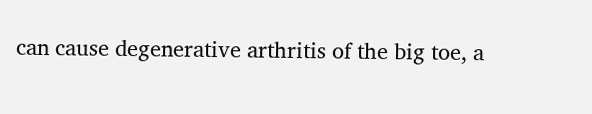can cause degenerative arthritis of the big toe, a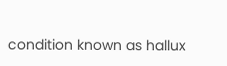condition known as hallux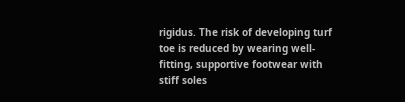rigidus. The risk of developing turf toe is reduced by wearing well-fitting, supportive footwear with stiff soles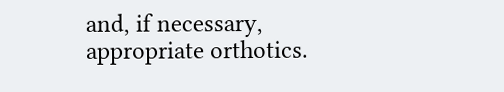and, if necessary, appropriate orthotics.